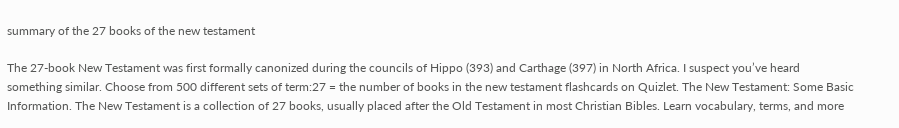summary of the 27 books of the new testament

The 27-book New Testament was first formally canonized during the councils of Hippo (393) and Carthage (397) in North Africa. I suspect you’ve heard something similar. Choose from 500 different sets of term:27 = the number of books in the new testament flashcards on Quizlet. The New Testament: Some Basic Information. The New Testament is a collection of 27 books, usually placed after the Old Testament in most Christian Bibles. Learn vocabulary, terms, and more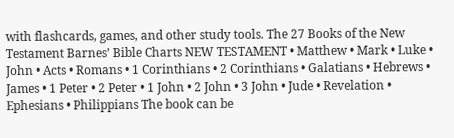with flashcards, games, and other study tools. The 27 Books of the New Testament Barnes’ Bible Charts NEW TESTAMENT • Matthew • Mark • Luke • John • Acts • Romans • 1 Corinthians • 2 Corinthians • Galatians • Hebrews • James • 1 Peter • 2 Peter • 1 John • 2 John • 3 John • Jude • Revelation • Ephesians • Philippians The book can be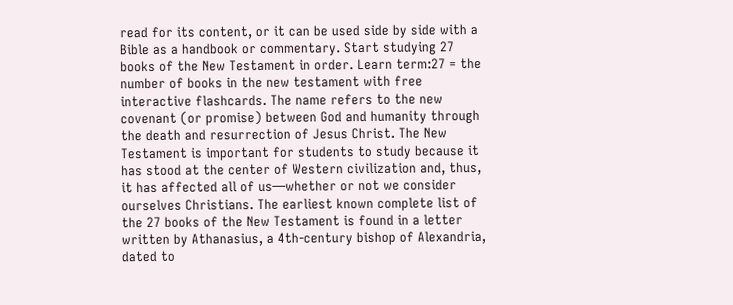read for its content, or it can be used side by side with a Bible as a handbook or commentary. Start studying 27 books of the New Testament in order. Learn term:27 = the number of books in the new testament with free interactive flashcards. The name refers to the new covenant (or promise) between God and humanity through the death and resurrection of Jesus Christ. The New Testament is important for students to study because it has stood at the center of Western civilization and, thus, it has affected all of us—whether or not we consider ourselves Christians. The earliest known complete list of the 27 books of the New Testament is found in a letter written by Athanasius, a 4th-century bishop of Alexandria, dated to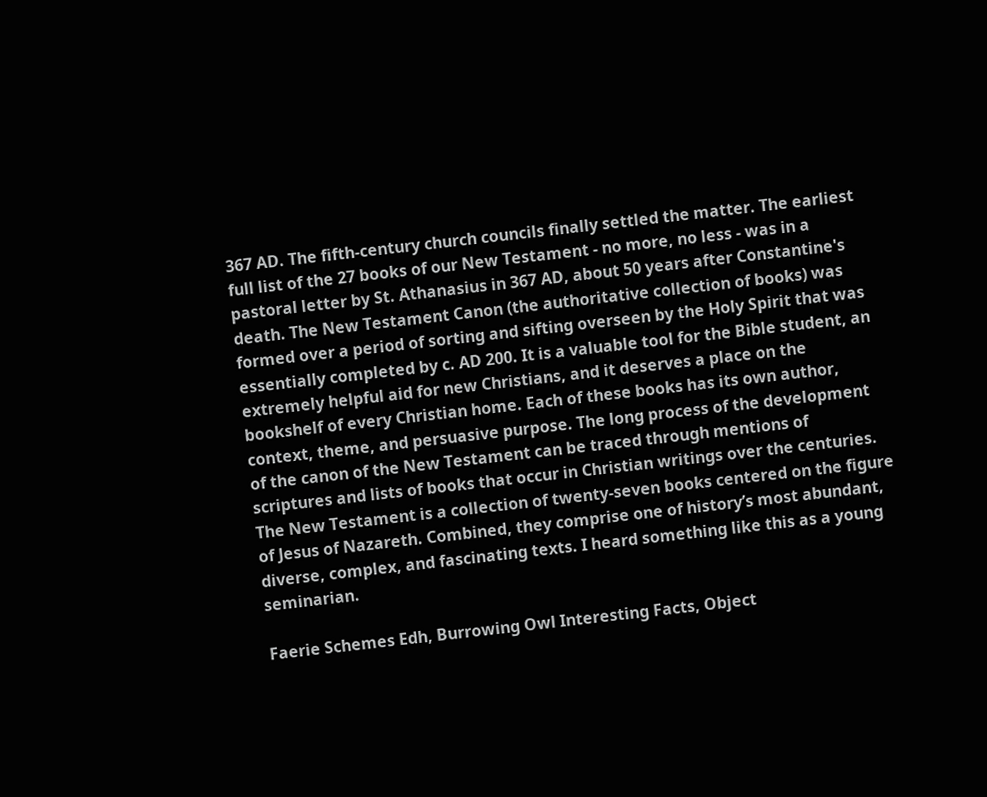367 AD. The fifth-century church councils finally settled the matter. The earliest full list of the 27 books of our New Testament - no more, no less - was in a pastoral letter by St. Athanasius in 367 AD, about 50 years after Constantine's death. The New Testament Canon (the authoritative collection of books) was formed over a period of sorting and sifting overseen by the Holy Spirit that was essentially completed by c. AD 200. It is a valuable tool for the Bible student, an extremely helpful aid for new Christians, and it deserves a place on the bookshelf of every Christian home. Each of these books has its own author, context, theme, and persuasive purpose. The long process of the development of the canon of the New Testament can be traced through mentions of scriptures and lists of books that occur in Christian writings over the centuries. The New Testament is a collection of twenty-seven books centered on the figure of Jesus of Nazareth. Combined, they comprise one of history’s most abundant, diverse, complex, and fascinating texts. I heard something like this as a young seminarian.

Faerie Schemes Edh, Burrowing Owl Interesting Facts, Object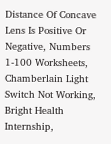Distance Of Concave Lens Is Positive Or Negative, Numbers 1-100 Worksheets, Chamberlain Light Switch Not Working, Bright Health Internship,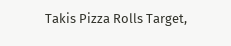Takis Pizza Rolls Target,